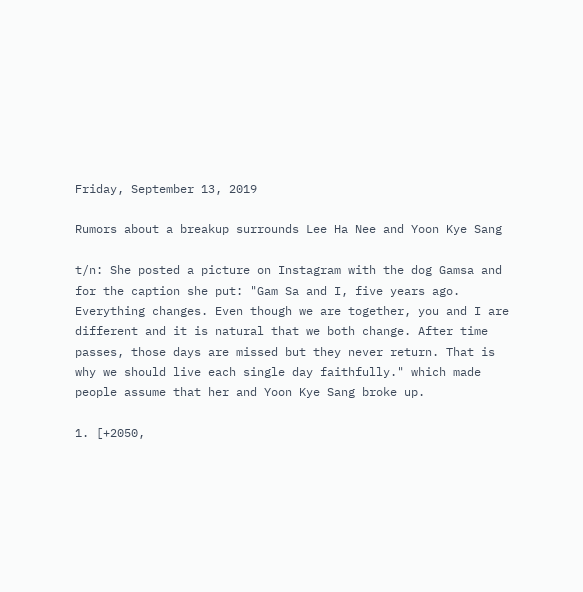Friday, September 13, 2019

Rumors about a breakup surrounds Lee Ha Nee and Yoon Kye Sang

t/n: She posted a picture on Instagram with the dog Gamsa and for the caption she put: "Gam Sa and I, five years ago. Everything changes. Even though we are together, you and I are different and it is natural that we both change. After time passes, those days are missed but they never return. That is why we should live each single day faithfully." which made people assume that her and Yoon Kye Sang broke up.

1. [+2050,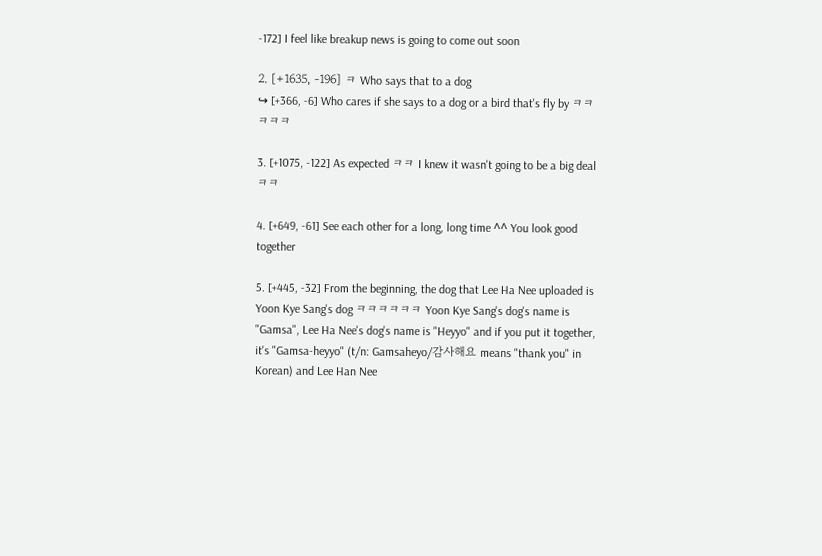-172] I feel like breakup news is going to come out soon

2. [+1635, -196] ㅋ Who says that to a dog
↪ [+366, -6] Who cares if she says to a dog or a bird that's fly by ㅋㅋㅋㅋㅋ

3. [+1075, -122] As expected ㅋㅋ I knew it wasn't going to be a big deal ㅋㅋ

4. [+649, -61] See each other for a long, long time ^^ You look good together

5. [+445, -32] From the beginning, the dog that Lee Ha Nee uploaded is Yoon Kye Sang's dog ㅋㅋㅋㅋㅋㅋ Yoon Kye Sang's dog's name is "Gamsa", Lee Ha Nee's dog's name is "Heyyo" and if you put it together, it's "Gamsa-heyyo" (t/n: Gamsaheyo/감사해요 means "thank you" in Korean) and Lee Han Nee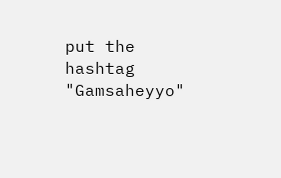put the hashtag "Gamsaheyyo"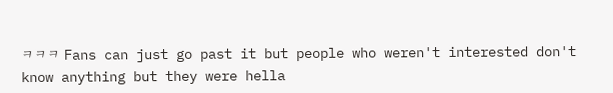ㅋㅋㅋ Fans can just go past it but people who weren't interested don't know anything but they were hella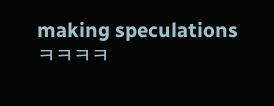making speculations ㅋㅋㅋㅋ